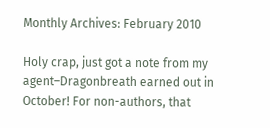Monthly Archives: February 2010

Holy crap, just got a note from my agent–Dragonbreath earned out in October! For non-authors, that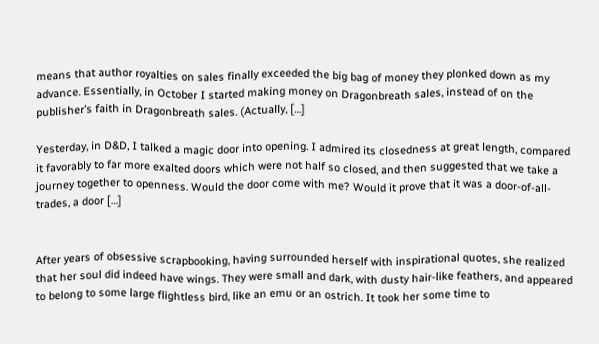means that author royalties on sales finally exceeded the big bag of money they plonked down as my advance. Essentially, in October I started making money on Dragonbreath sales, instead of on the publisher’s faith in Dragonbreath sales. (Actually, […]

Yesterday, in D&D, I talked a magic door into opening. I admired its closedness at great length, compared it favorably to far more exalted doors which were not half so closed, and then suggested that we take a journey together to openness. Would the door come with me? Would it prove that it was a door-of-all-trades, a door […]


After years of obsessive scrapbooking, having surrounded herself with inspirational quotes, she realized that her soul did indeed have wings. They were small and dark, with dusty hair-like feathers, and appeared to belong to some large flightless bird, like an emu or an ostrich. It took her some time to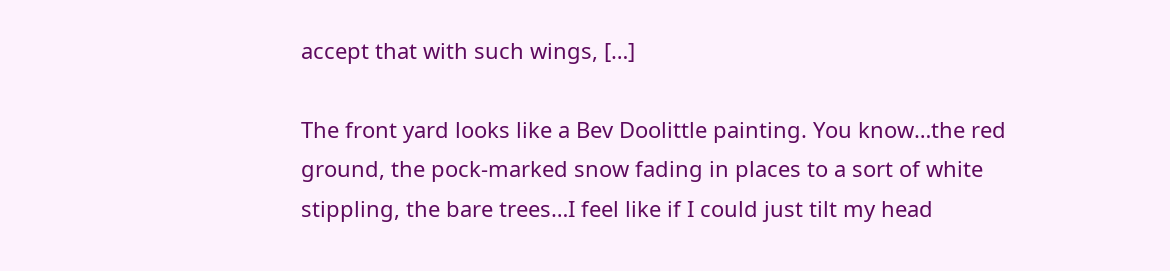accept that with such wings, […]

The front yard looks like a Bev Doolittle painting. You know…the red ground, the pock-marked snow fading in places to a sort of white stippling, the bare trees…I feel like if I could just tilt my head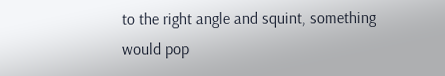to the right angle and squint, something would pop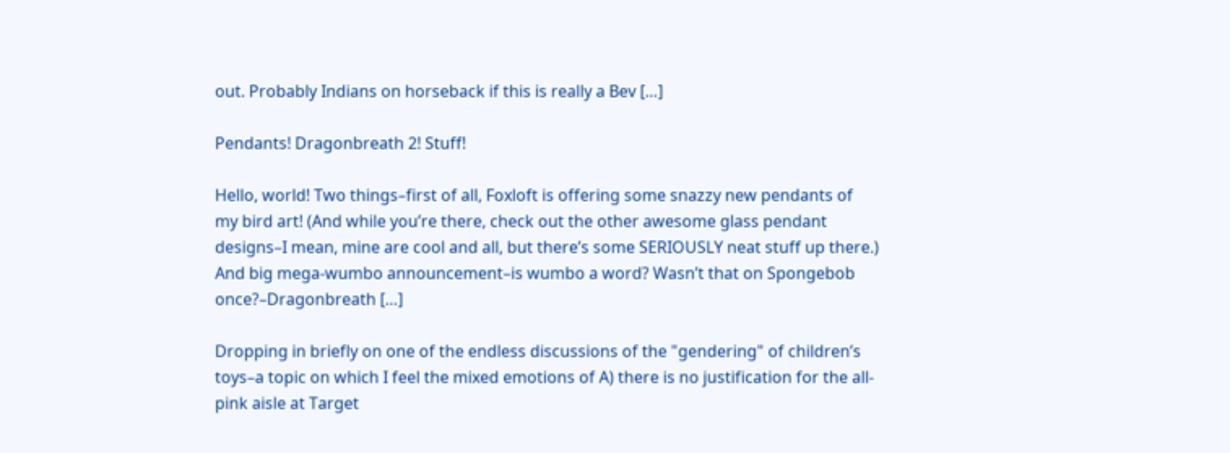out. Probably Indians on horseback if this is really a Bev […]

Pendants! Dragonbreath 2! Stuff!

Hello, world! Two things–first of all, Foxloft is offering some snazzy new pendants of my bird art! (And while you’re there, check out the other awesome glass pendant designs–I mean, mine are cool and all, but there’s some SERIOUSLY neat stuff up there.) And big mega-wumbo announcement–is wumbo a word? Wasn’t that on Spongebob once?–Dragonbreath […]

Dropping in briefly on one of the endless discussions of the "gendering" of children’s toys–a topic on which I feel the mixed emotions of A) there is no justification for the all-pink aisle at Target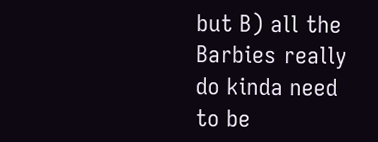but B) all the Barbies really do kinda need to be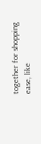together for shopping ease, like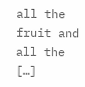all the fruit and all the […]